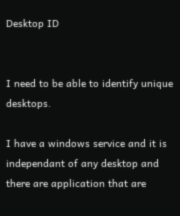Desktop ID


I need to be able to identify unique desktops.

I have a windows service and it is independant of any desktop and there are application that are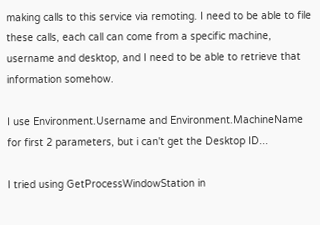making calls to this service via remoting. I need to be able to file these calls, each call can come from a specific machine, username and desktop, and I need to be able to retrieve that information somehow.

I use Environment.Username and Environment.MachineName for first 2 parameters, but i can't get the Desktop ID...

I tried using GetProcessWindowStation in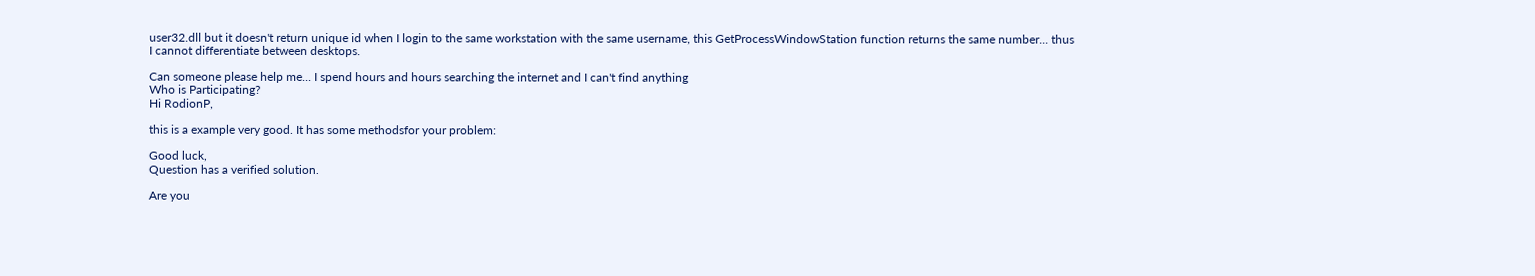user32.dll but it doesn't return unique id when I login to the same workstation with the same username, this GetProcessWindowStation function returns the same number... thus I cannot differentiate between desktops.

Can someone please help me... I spend hours and hours searching the internet and I can't find anything
Who is Participating?
Hi RodionP,

this is a example very good. It has some methodsfor your problem:

Good luck,
Question has a verified solution.

Are you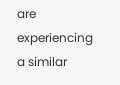are experiencing a similar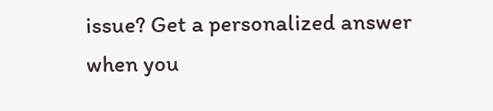issue? Get a personalized answer when you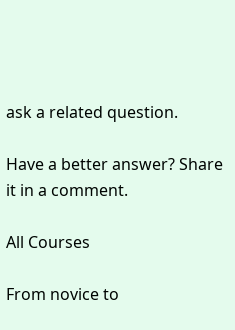ask a related question.

Have a better answer? Share it in a comment.

All Courses

From novice to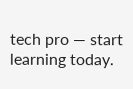tech pro — start learning today.